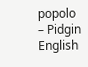popolo – Pidgin English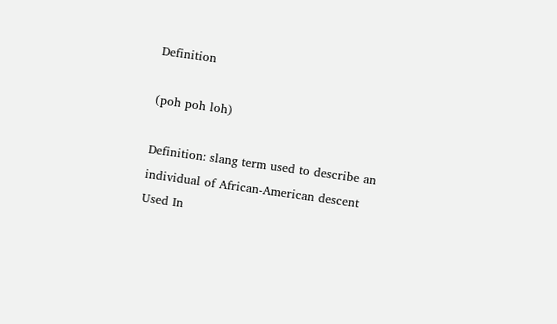Definition

(poh poh loh)

Definition: slang term used to describe an individual of African-American descent
Used In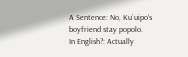A Sentence: No, Ku`uipo’s boyfriend stay popolo.
In English?: Actually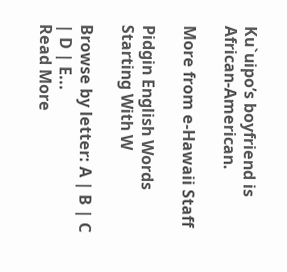Ku`uipo’s boyfriend is African-American.

More from e-Hawaii Staff

Pidgin English Words Starting With W

Browse by letter: A | B | C | D | E...
Read More